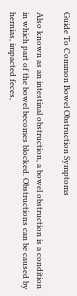Guide To Common Bowel Obstruction Symptoms

Also known as an intestinal obstruction, a bowel obstruction is a condition in which part of the bowel becomes blocked. Obstructions can be caused by hernias, impacted feces,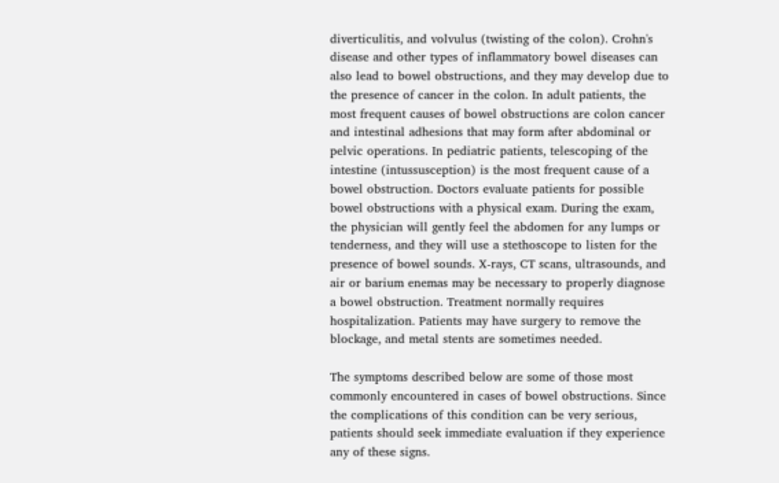diverticulitis, and volvulus (twisting of the colon). Crohn's disease and other types of inflammatory bowel diseases can also lead to bowel obstructions, and they may develop due to the presence of cancer in the colon. In adult patients, the most frequent causes of bowel obstructions are colon cancer and intestinal adhesions that may form after abdominal or pelvic operations. In pediatric patients, telescoping of the intestine (intussusception) is the most frequent cause of a bowel obstruction. Doctors evaluate patients for possible bowel obstructions with a physical exam. During the exam, the physician will gently feel the abdomen for any lumps or tenderness, and they will use a stethoscope to listen for the presence of bowel sounds. X-rays, CT scans, ultrasounds, and air or barium enemas may be necessary to properly diagnose a bowel obstruction. Treatment normally requires hospitalization. Patients may have surgery to remove the blockage, and metal stents are sometimes needed.

The symptoms described below are some of those most commonly encountered in cases of bowel obstructions. Since the complications of this condition can be very serious, patients should seek immediate evaluation if they experience any of these signs.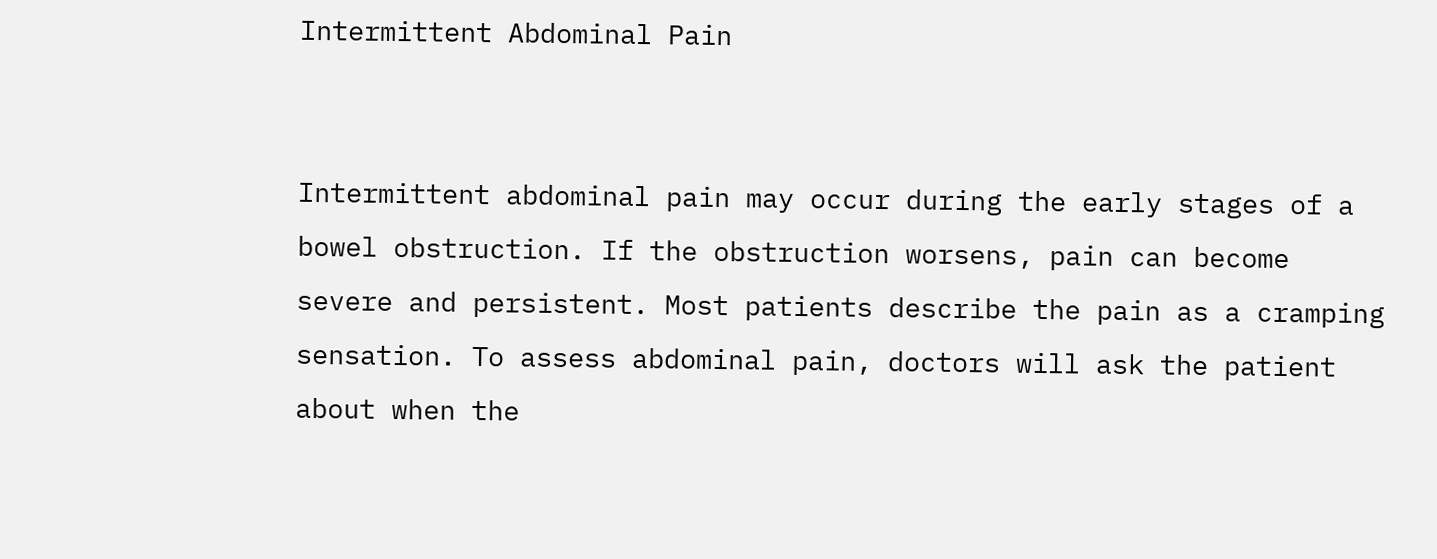Intermittent Abdominal Pain


Intermittent abdominal pain may occur during the early stages of a bowel obstruction. If the obstruction worsens, pain can become severe and persistent. Most patients describe the pain as a cramping sensation. To assess abdominal pain, doctors will ask the patient about when the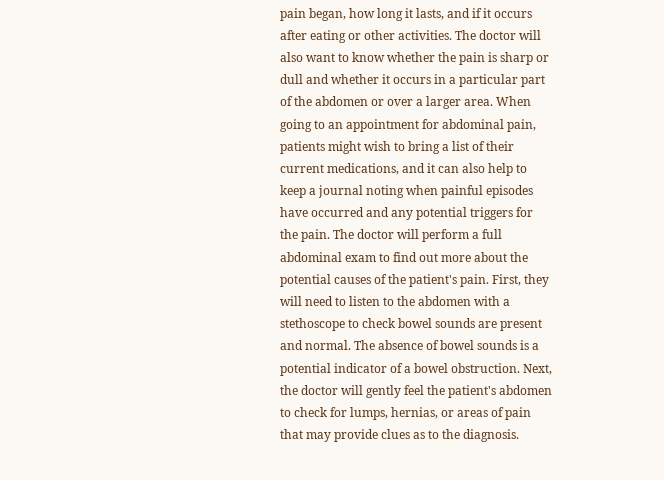pain began, how long it lasts, and if it occurs after eating or other activities. The doctor will also want to know whether the pain is sharp or dull and whether it occurs in a particular part of the abdomen or over a larger area. When going to an appointment for abdominal pain, patients might wish to bring a list of their current medications, and it can also help to keep a journal noting when painful episodes have occurred and any potential triggers for the pain. The doctor will perform a full abdominal exam to find out more about the potential causes of the patient's pain. First, they will need to listen to the abdomen with a stethoscope to check bowel sounds are present and normal. The absence of bowel sounds is a potential indicator of a bowel obstruction. Next, the doctor will gently feel the patient's abdomen to check for lumps, hernias, or areas of pain that may provide clues as to the diagnosis.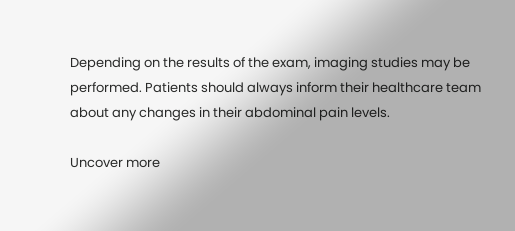Depending on the results of the exam, imaging studies may be performed. Patients should always inform their healthcare team about any changes in their abdominal pain levels.

Uncover more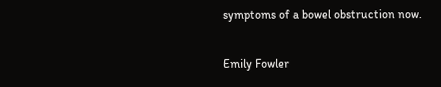symptoms of a bowel obstruction now.

Emily Fowler